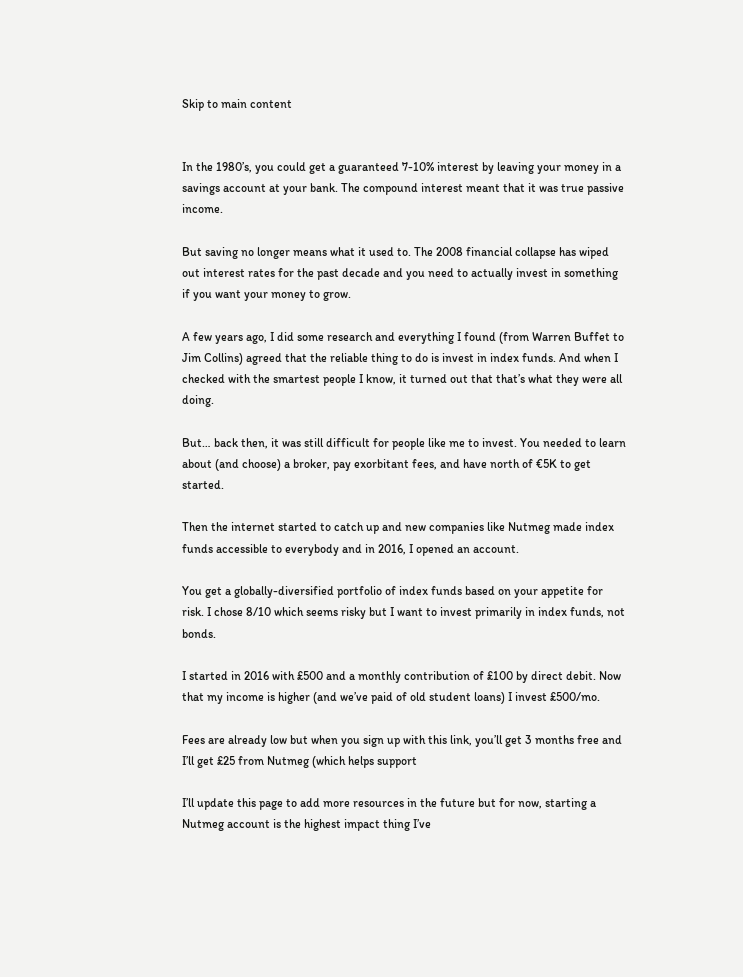Skip to main content


In the 1980’s, you could get a guaranteed 7-10% interest by leaving your money in a savings account at your bank. The compound interest meant that it was true passive income.

But saving no longer means what it used to. The 2008 financial collapse has wiped out interest rates for the past decade and you need to actually invest in something if you want your money to grow.

A few years ago, I did some research and everything I found (from Warren Buffet to Jim Collins) agreed that the reliable thing to do is invest in index funds. And when I checked with the smartest people I know, it turned out that that’s what they were all doing.

But… back then, it was still difficult for people like me to invest. You needed to learn about (and choose) a broker, pay exorbitant fees, and have north of €5K to get started.

Then the internet started to catch up and new companies like Nutmeg made index funds accessible to everybody and in 2016, I opened an account.

You get a globally-diversified portfolio of index funds based on your appetite for risk. I chose 8/10 which seems risky but I want to invest primarily in index funds, not bonds.

I started in 2016 with £500 and a monthly contribution of £100 by direct debit. Now that my income is higher (and we’ve paid of old student loans) I invest £500/mo.

Fees are already low but when you sign up with this link, you’ll get 3 months free and I’ll get £25 from Nutmeg (which helps support

I’ll update this page to add more resources in the future but for now, starting a Nutmeg account is the highest impact thing I’ve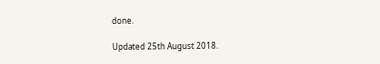done.

Updated 25th August 2018.